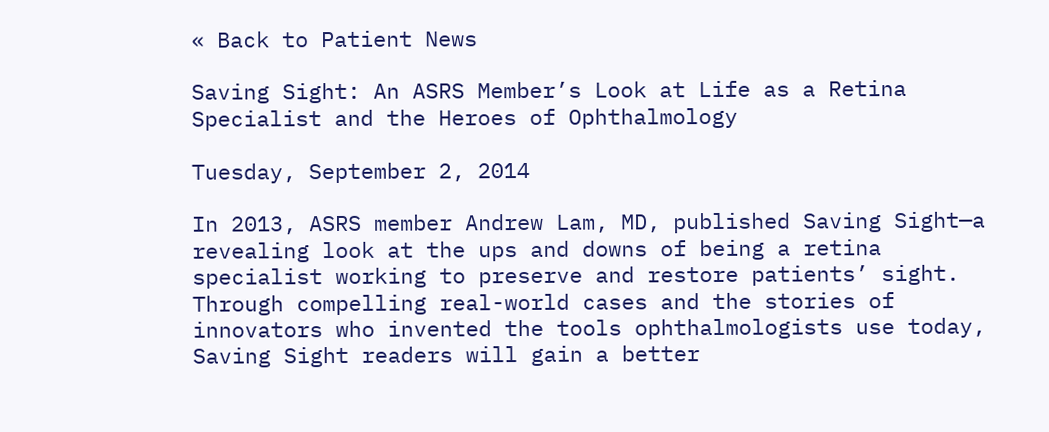« Back to Patient News

Saving Sight: An ASRS Member’s Look at Life as a Retina Specialist and the Heroes of Ophthalmology

Tuesday, September 2, 2014

In 2013, ASRS member Andrew Lam, MD, published Saving Sight—a revealing look at the ups and downs of being a retina specialist working to preserve and restore patients’ sight. Through compelling real-world cases and the stories of innovators who invented the tools ophthalmologists use today, Saving Sight readers will gain a better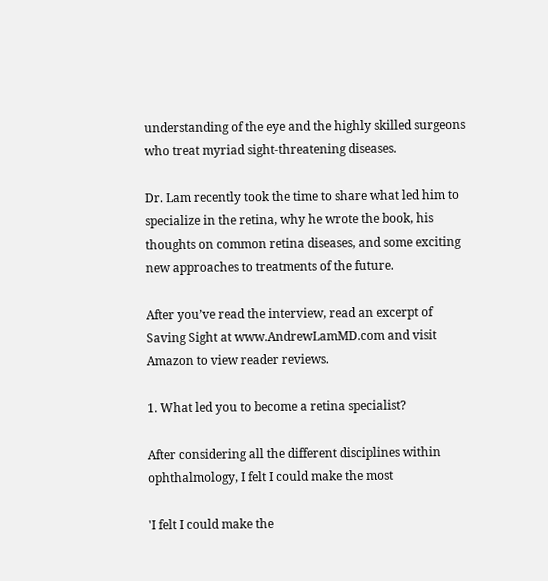understanding of the eye and the highly skilled surgeons who treat myriad sight-threatening diseases.

Dr. Lam recently took the time to share what led him to specialize in the retina, why he wrote the book, his thoughts on common retina diseases, and some exciting new approaches to treatments of the future.

After you’ve read the interview, read an excerpt of Saving Sight at www.AndrewLamMD.com and visit Amazon to view reader reviews.

1. What led you to become a retina specialist?

After considering all the different disciplines within ophthalmology, I felt I could make the most

'I felt I could make the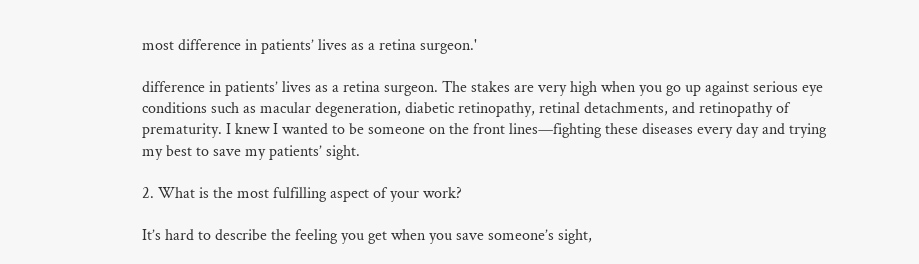most difference in patients’ lives as a retina surgeon.'

difference in patients’ lives as a retina surgeon. The stakes are very high when you go up against serious eye conditions such as macular degeneration, diabetic retinopathy, retinal detachments, and retinopathy of prematurity. I knew I wanted to be someone on the front lines—fighting these diseases every day and trying my best to save my patients’ sight.

2. What is the most fulfilling aspect of your work?

It’s hard to describe the feeling you get when you save someone’s sight,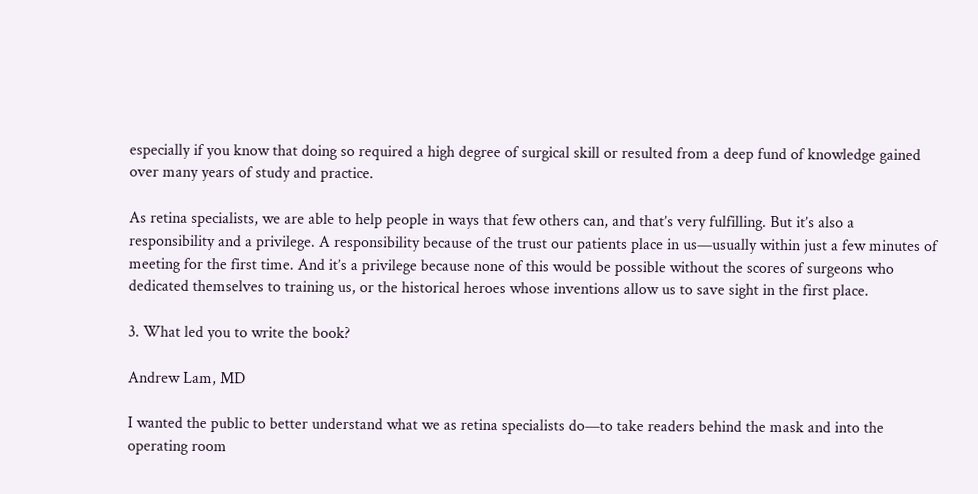especially if you know that doing so required a high degree of surgical skill or resulted from a deep fund of knowledge gained over many years of study and practice.

As retina specialists, we are able to help people in ways that few others can, and that’s very fulfilling. But it’s also a responsibility and a privilege. A responsibility because of the trust our patients place in us—usually within just a few minutes of meeting for the first time. And it’s a privilege because none of this would be possible without the scores of surgeons who dedicated themselves to training us, or the historical heroes whose inventions allow us to save sight in the first place.

3. What led you to write the book?

Andrew Lam, MD

I wanted the public to better understand what we as retina specialists do—to take readers behind the mask and into the operating room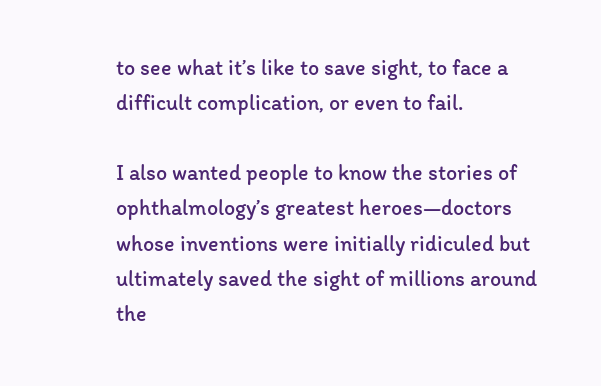to see what it’s like to save sight, to face a difficult complication, or even to fail.

I also wanted people to know the stories of ophthalmology’s greatest heroes—doctors whose inventions were initially ridiculed but ultimately saved the sight of millions around the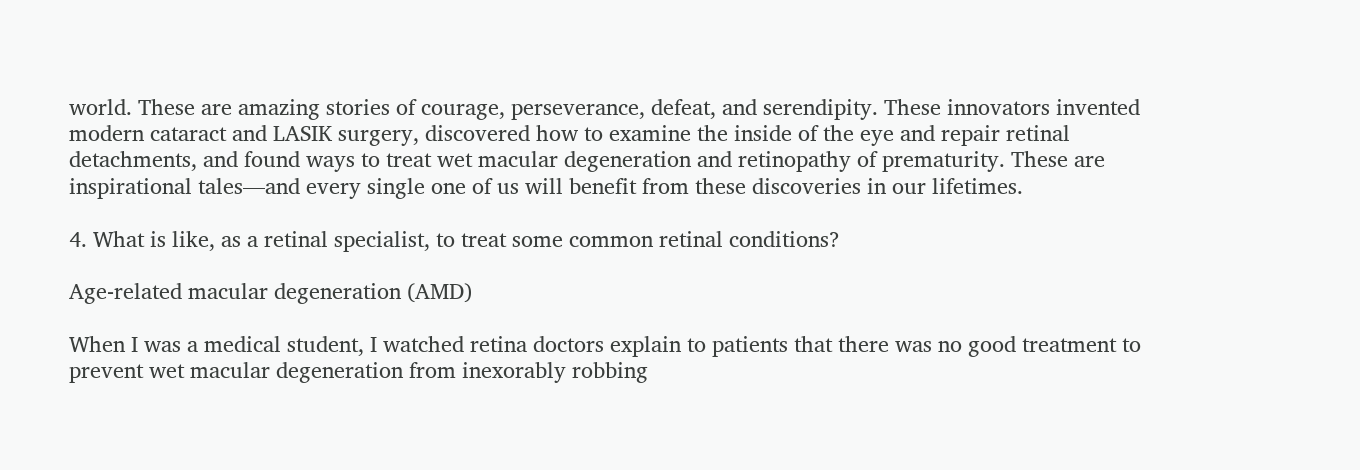world. These are amazing stories of courage, perseverance, defeat, and serendipity. These innovators invented modern cataract and LASIK surgery, discovered how to examine the inside of the eye and repair retinal detachments, and found ways to treat wet macular degeneration and retinopathy of prematurity. These are inspirational tales—and every single one of us will benefit from these discoveries in our lifetimes.

4. What is like, as a retinal specialist, to treat some common retinal conditions?

Age-related macular degeneration (AMD)

When I was a medical student, I watched retina doctors explain to patients that there was no good treatment to prevent wet macular degeneration from inexorably robbing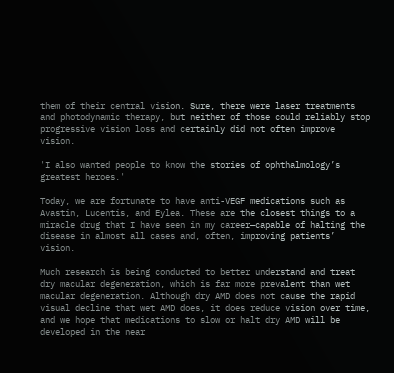them of their central vision. Sure, there were laser treatments and photodynamic therapy, but neither of those could reliably stop progressive vision loss and certainly did not often improve vision.

'I also wanted people to know the stories of ophthalmology’s greatest heroes.'

Today, we are fortunate to have anti-VEGF medications such as Avastin, Lucentis, and Eylea. These are the closest things to a miracle drug that I have seen in my career—capable of halting the disease in almost all cases and, often, improving patients’ vision.

Much research is being conducted to better understand and treat dry macular degeneration, which is far more prevalent than wet macular degeneration. Although dry AMD does not cause the rapid visual decline that wet AMD does, it does reduce vision over time, and we hope that medications to slow or halt dry AMD will be developed in the near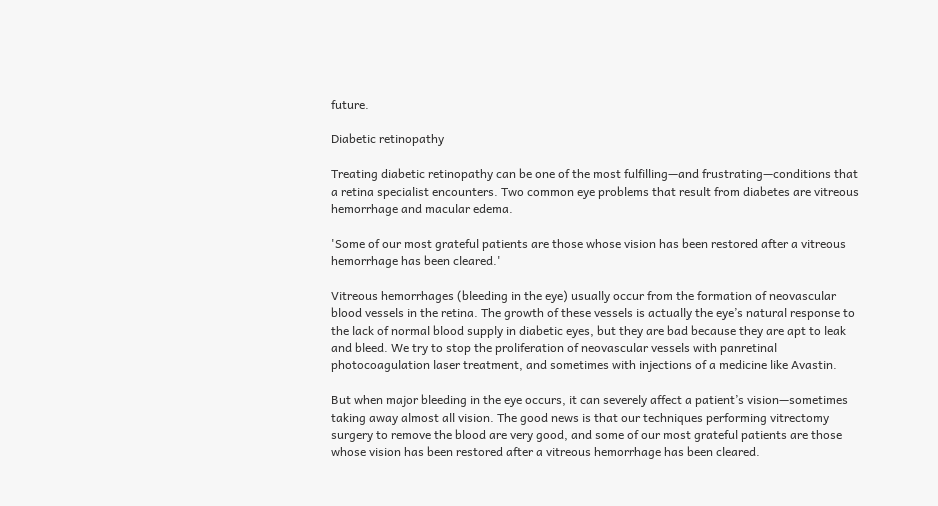future.

Diabetic retinopathy

Treating diabetic retinopathy can be one of the most fulfilling—and frustrating—conditions that a retina specialist encounters. Two common eye problems that result from diabetes are vitreous hemorrhage and macular edema.

'Some of our most grateful patients are those whose vision has been restored after a vitreous hemorrhage has been cleared.'

Vitreous hemorrhages (bleeding in the eye) usually occur from the formation of neovascular blood vessels in the retina. The growth of these vessels is actually the eye’s natural response to the lack of normal blood supply in diabetic eyes, but they are bad because they are apt to leak and bleed. We try to stop the proliferation of neovascular vessels with panretinal photocoagulation laser treatment, and sometimes with injections of a medicine like Avastin.

But when major bleeding in the eye occurs, it can severely affect a patient’s vision—sometimes taking away almost all vision. The good news is that our techniques performing vitrectomy surgery to remove the blood are very good, and some of our most grateful patients are those whose vision has been restored after a vitreous hemorrhage has been cleared.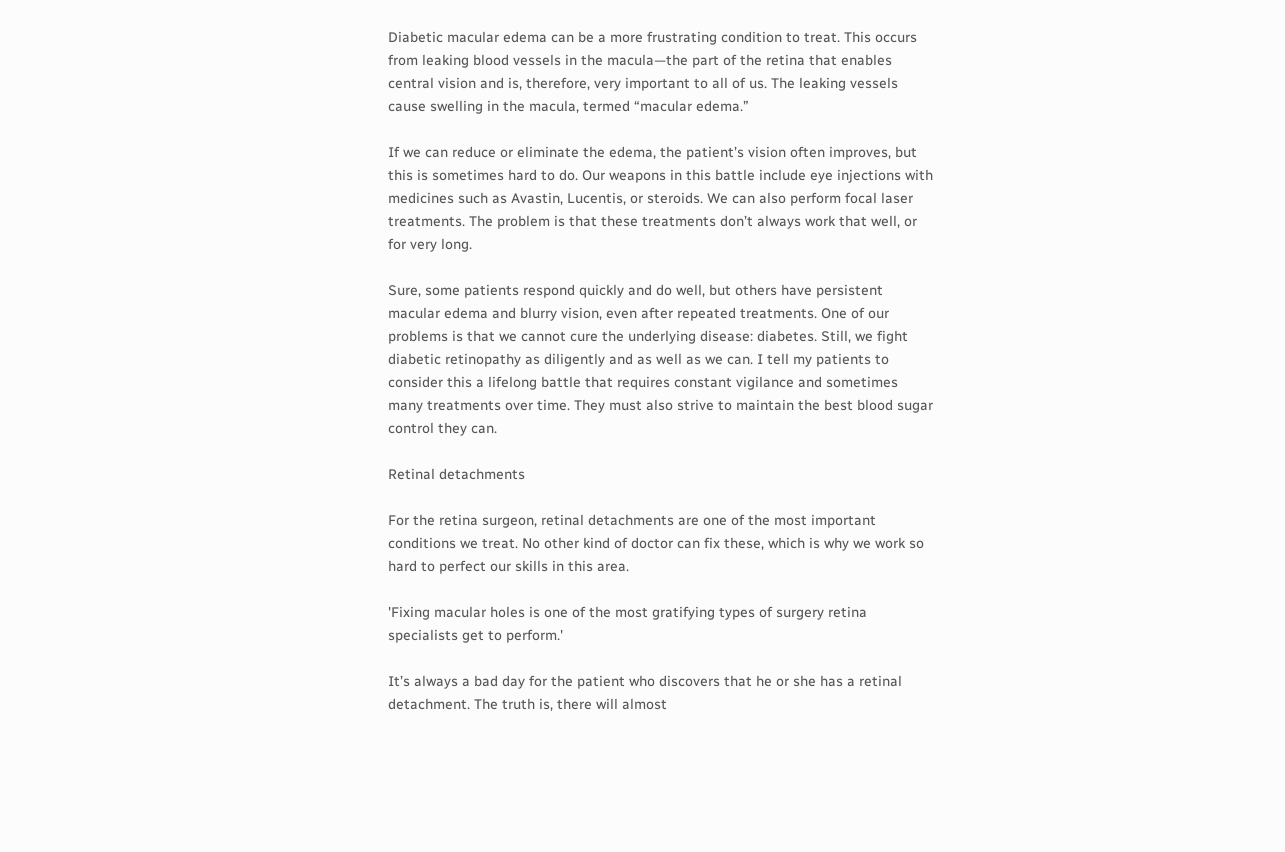Diabetic macular edema can be a more frustrating condition to treat. This occurs from leaking blood vessels in the macula—the part of the retina that enables central vision and is, therefore, very important to all of us. The leaking vessels cause swelling in the macula, termed “macular edema.”

If we can reduce or eliminate the edema, the patient’s vision often improves, but this is sometimes hard to do. Our weapons in this battle include eye injections with medicines such as Avastin, Lucentis, or steroids. We can also perform focal laser treatments. The problem is that these treatments don’t always work that well, or for very long.

Sure, some patients respond quickly and do well, but others have persistent macular edema and blurry vision, even after repeated treatments. One of our problems is that we cannot cure the underlying disease: diabetes. Still, we fight diabetic retinopathy as diligently and as well as we can. I tell my patients to consider this a lifelong battle that requires constant vigilance and sometimes many treatments over time. They must also strive to maintain the best blood sugar control they can.

Retinal detachments

For the retina surgeon, retinal detachments are one of the most important conditions we treat. No other kind of doctor can fix these, which is why we work so hard to perfect our skills in this area.

'Fixing macular holes is one of the most gratifying types of surgery retina specialists get to perform.'

It’s always a bad day for the patient who discovers that he or she has a retinal detachment. The truth is, there will almost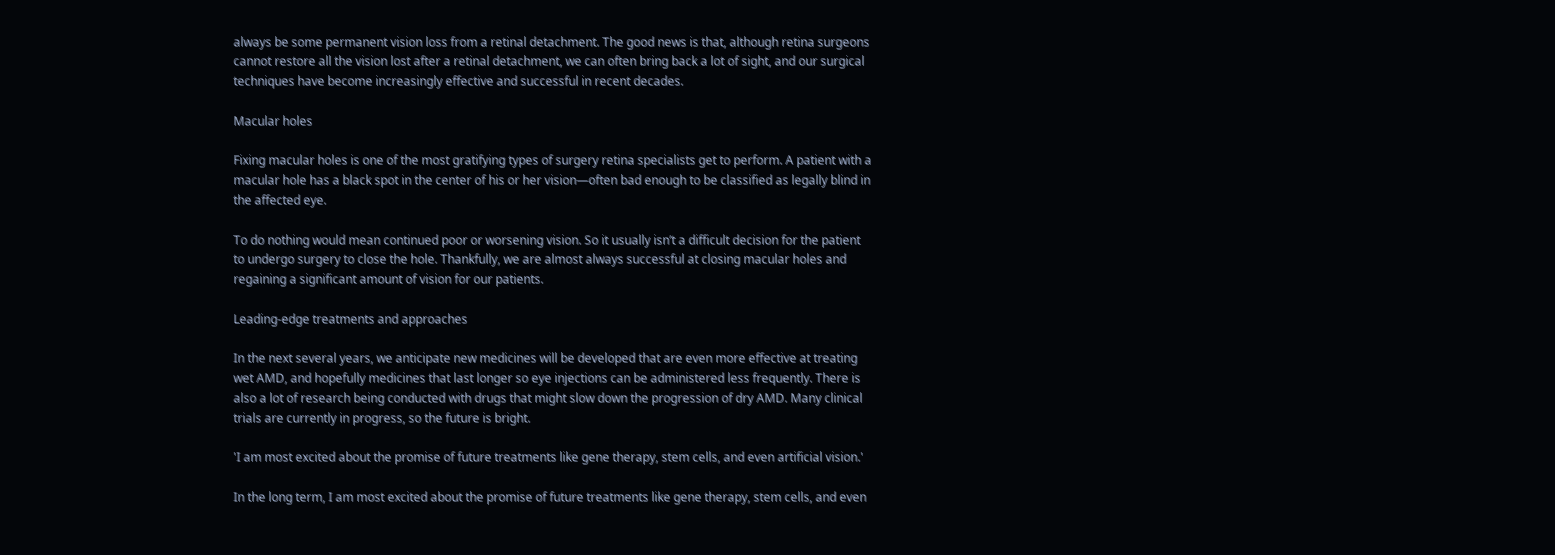always be some permanent vision loss from a retinal detachment. The good news is that, although retina surgeons cannot restore all the vision lost after a retinal detachment, we can often bring back a lot of sight, and our surgical techniques have become increasingly effective and successful in recent decades.

Macular holes

Fixing macular holes is one of the most gratifying types of surgery retina specialists get to perform. A patient with a macular hole has a black spot in the center of his or her vision—often bad enough to be classified as legally blind in the affected eye.

To do nothing would mean continued poor or worsening vision. So it usually isn’t a difficult decision for the patient to undergo surgery to close the hole. Thankfully, we are almost always successful at closing macular holes and regaining a significant amount of vision for our patients.

Leading-edge treatments and approaches

In the next several years, we anticipate new medicines will be developed that are even more effective at treating wet AMD, and hopefully medicines that last longer so eye injections can be administered less frequently. There is also a lot of research being conducted with drugs that might slow down the progression of dry AMD. Many clinical trials are currently in progress, so the future is bright.

'I am most excited about the promise of future treatments like gene therapy, stem cells, and even artificial vision.'

In the long term, I am most excited about the promise of future treatments like gene therapy, stem cells, and even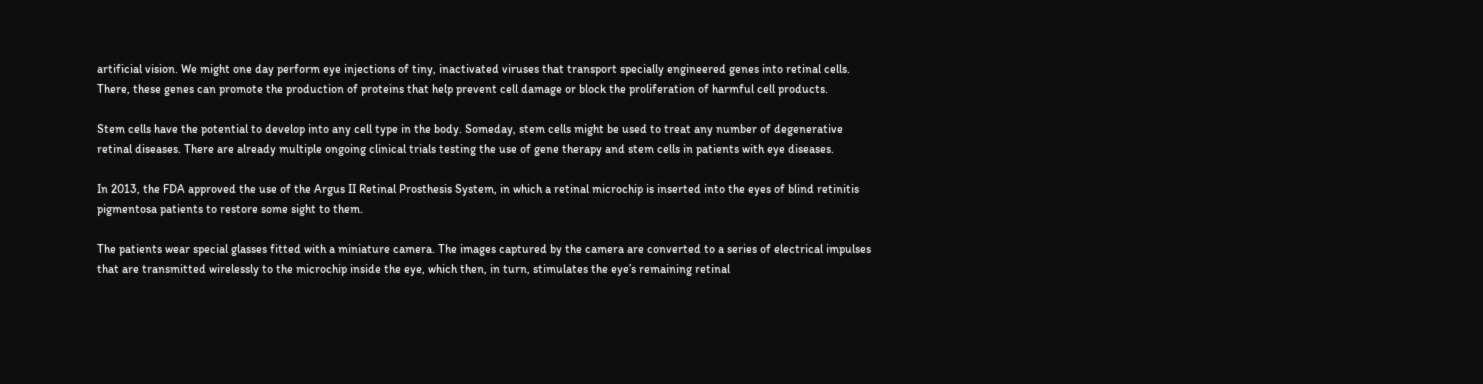artificial vision. We might one day perform eye injections of tiny, inactivated viruses that transport specially engineered genes into retinal cells. There, these genes can promote the production of proteins that help prevent cell damage or block the proliferation of harmful cell products.

Stem cells have the potential to develop into any cell type in the body. Someday, stem cells might be used to treat any number of degenerative retinal diseases. There are already multiple ongoing clinical trials testing the use of gene therapy and stem cells in patients with eye diseases.

In 2013, the FDA approved the use of the Argus II Retinal Prosthesis System, in which a retinal microchip is inserted into the eyes of blind retinitis pigmentosa patients to restore some sight to them.

The patients wear special glasses fitted with a miniature camera. The images captured by the camera are converted to a series of electrical impulses that are transmitted wirelessly to the microchip inside the eye, which then, in turn, stimulates the eye’s remaining retinal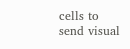cells to send visual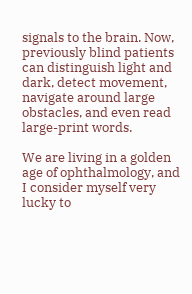signals to the brain. Now, previously blind patients can distinguish light and dark, detect movement, navigate around large obstacles, and even read large-print words.

We are living in a golden age of ophthalmology, and I consider myself very lucky to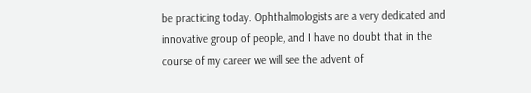be practicing today. Ophthalmologists are a very dedicated and innovative group of people, and I have no doubt that in the course of my career we will see the advent of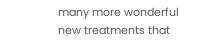many more wonderful new treatments that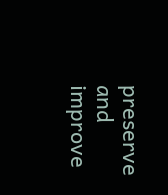preserve and improve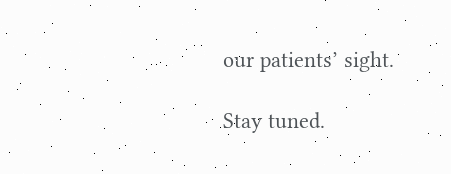our patients’ sight.

Stay tuned.